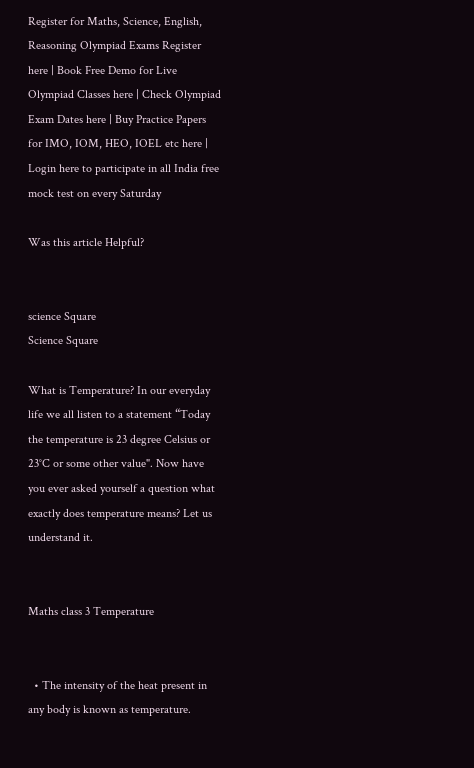Register for Maths, Science, English, Reasoning Olympiad Exams Register here | Book Free Demo for Live Olympiad Classes here | Check Olympiad Exam Dates here | Buy Practice Papers for IMO, IOM, HEO, IOEL etc here | Login here to participate in all India free mock test on every Saturday

Was this article Helpful?


science Square
Science Square

What is Temperature? In our everyday life we all listen to a statement “Today the temperature is 23 degree Celsius or 23°C or some other value". Now have you ever asked yourself a question what exactly does temperature means? Let us understand it.


Maths class 3 Temperature


  • The intensity of the heat present in any body is known as temperature.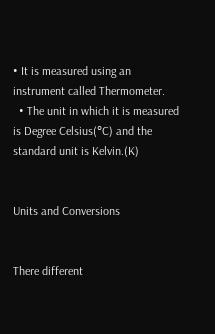• It is measured using an instrument called Thermometer.
  • The unit in which it is measured is Degree Celsius(°C) and the standard unit is Kelvin.(K)


Units and Conversions


There different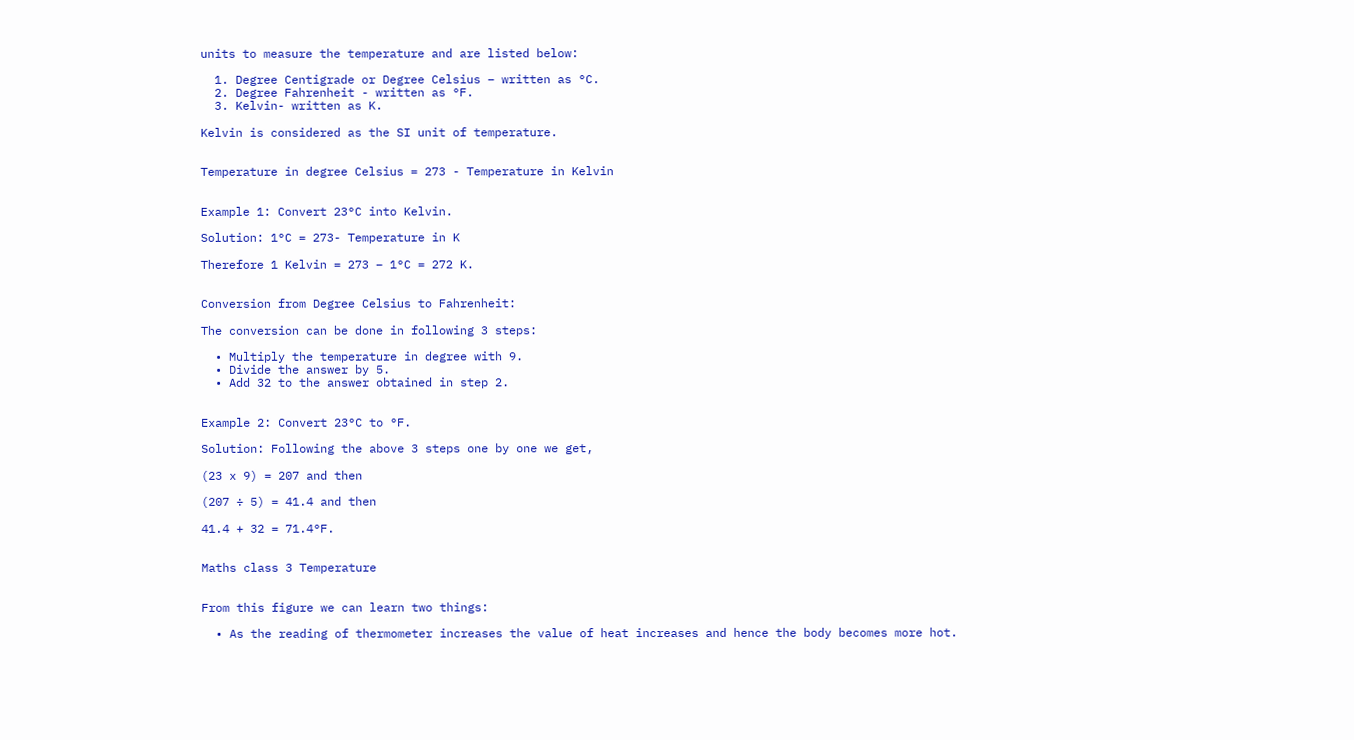units to measure the temperature and are listed below:

  1. Degree Centigrade or Degree Celsius – written as °C.
  2. Degree Fahrenheit - written as °F.
  3. Kelvin- written as K.

Kelvin is considered as the SI unit of temperature.


Temperature in degree Celsius = 273 - Temperature in Kelvin


Example 1: Convert 23°C into Kelvin.

Solution: 1°C = 273- Temperature in K

Therefore 1 Kelvin = 273 – 1°C = 272 K.


Conversion from Degree Celsius to Fahrenheit:

The conversion can be done in following 3 steps:

  • Multiply the temperature in degree with 9.
  • Divide the answer by 5.
  • Add 32 to the answer obtained in step 2.


Example 2: Convert 23°C to °F.

Solution: Following the above 3 steps one by one we get,

(23 x 9) = 207 and then

(207 ÷ 5) = 41.4 and then

41.4 + 32 = 71.4°F.


Maths class 3 Temperature


From this figure we can learn two things:

  • As the reading of thermometer increases the value of heat increases and hence the body becomes more hot.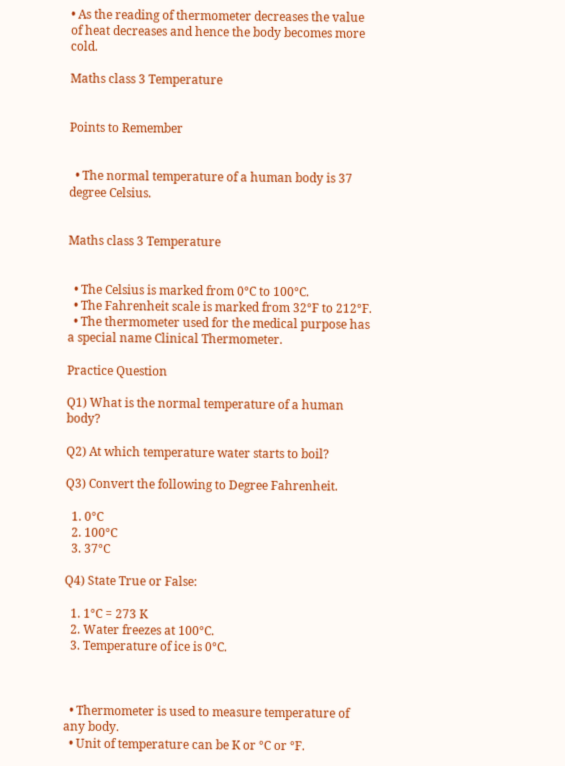• As the reading of thermometer decreases the value of heat decreases and hence the body becomes more cold.

Maths class 3 Temperature


Points to Remember


  • The normal temperature of a human body is 37 degree Celsius.


Maths class 3 Temperature


  • The Celsius is marked from 0°C to 100°C.
  • The Fahrenheit scale is marked from 32°F to 212°F.
  • The thermometer used for the medical purpose has a special name Clinical Thermometer.

Practice Question

Q1) What is the normal temperature of a human body?

Q2) At which temperature water starts to boil?

Q3) Convert the following to Degree Fahrenheit.

  1. 0°C
  2. 100°C
  3. 37°C

Q4) State True or False:

  1. 1°C = 273 K
  2. Water freezes at 100°C.
  3. Temperature of ice is 0°C.



  • Thermometer is used to measure temperature of any body.
  • Unit of temperature can be K or °C or °F.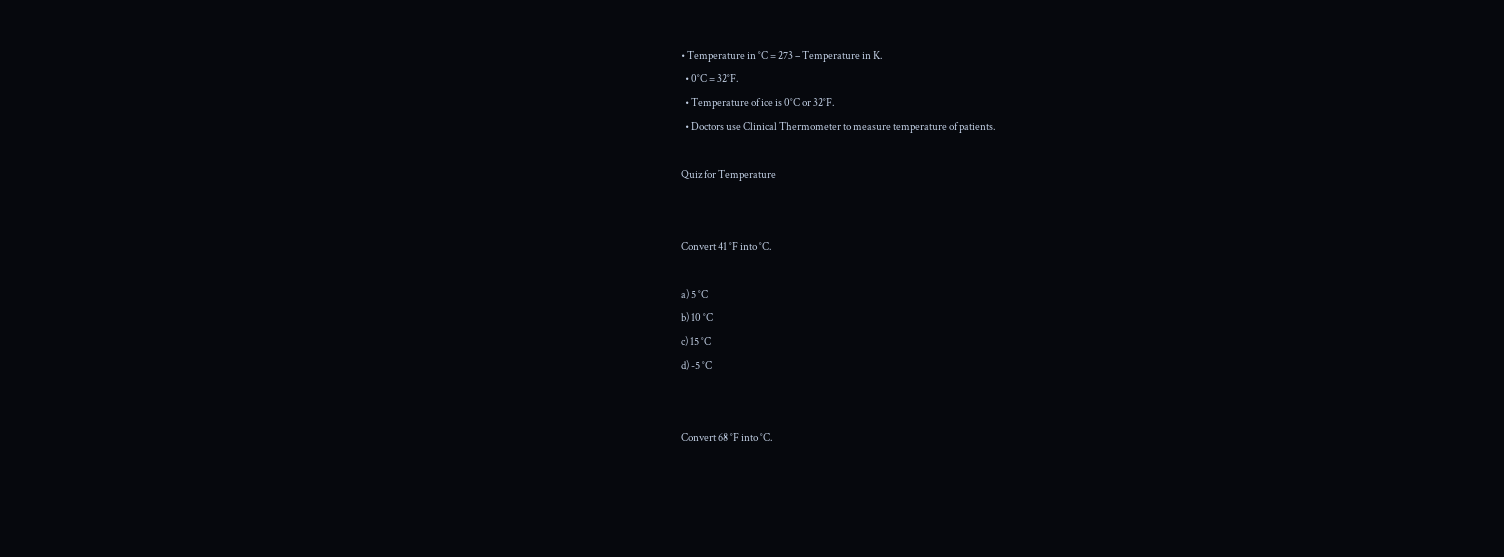• Temperature in °C = 273 – Temperature in K.
  • 0°C = 32°F.
  • Temperature of ice is 0°C or 32°F.
  • Doctors use Clinical Thermometer to measure temperature of patients.

Quiz for Temperature


Convert 41 °F into °C.

a) 5 °C
b) 10 °C
c) 15 °C
d) -5 °C


Convert 68 °F into °C.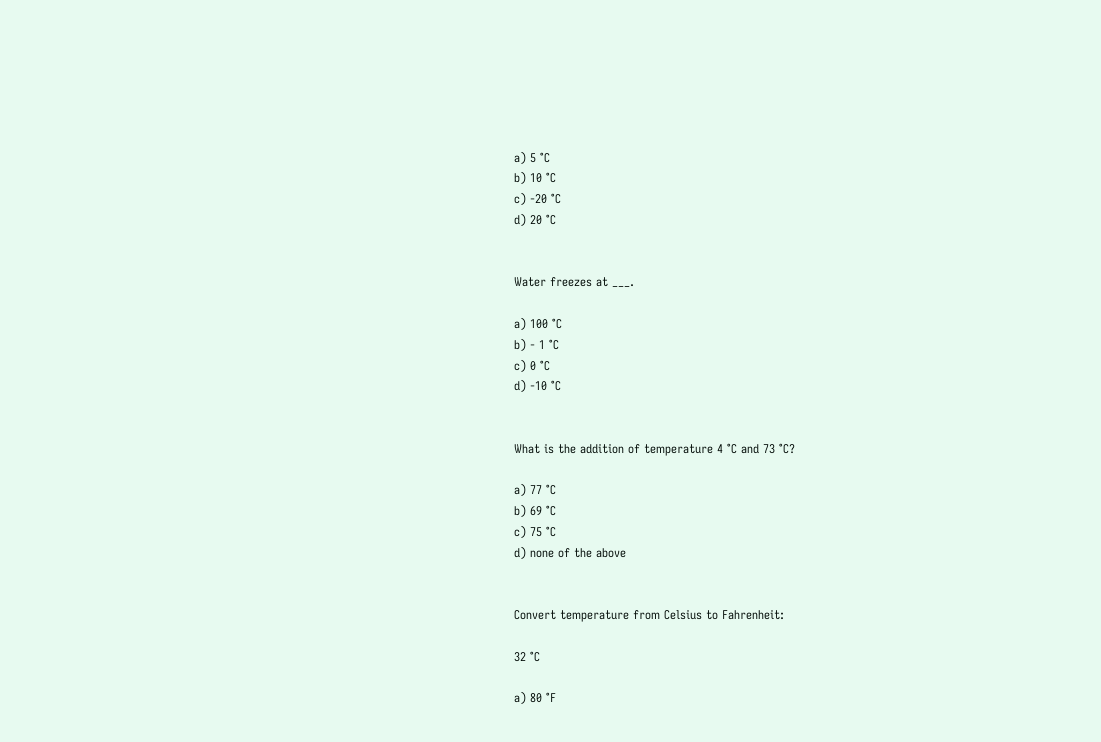a) 5 °C
b) 10 °C
c) -20 °C
d) 20 °C


Water freezes at ___.

a) 100 °C
b) - 1 °C
c) 0 °C
d) -10 °C


What is the addition of temperature 4 °C and 73 °C?

a) 77 °C
b) 69 °C
c) 75 °C
d) none of the above


Convert temperature from Celsius to Fahrenheit:

32 °C

a) 80 °F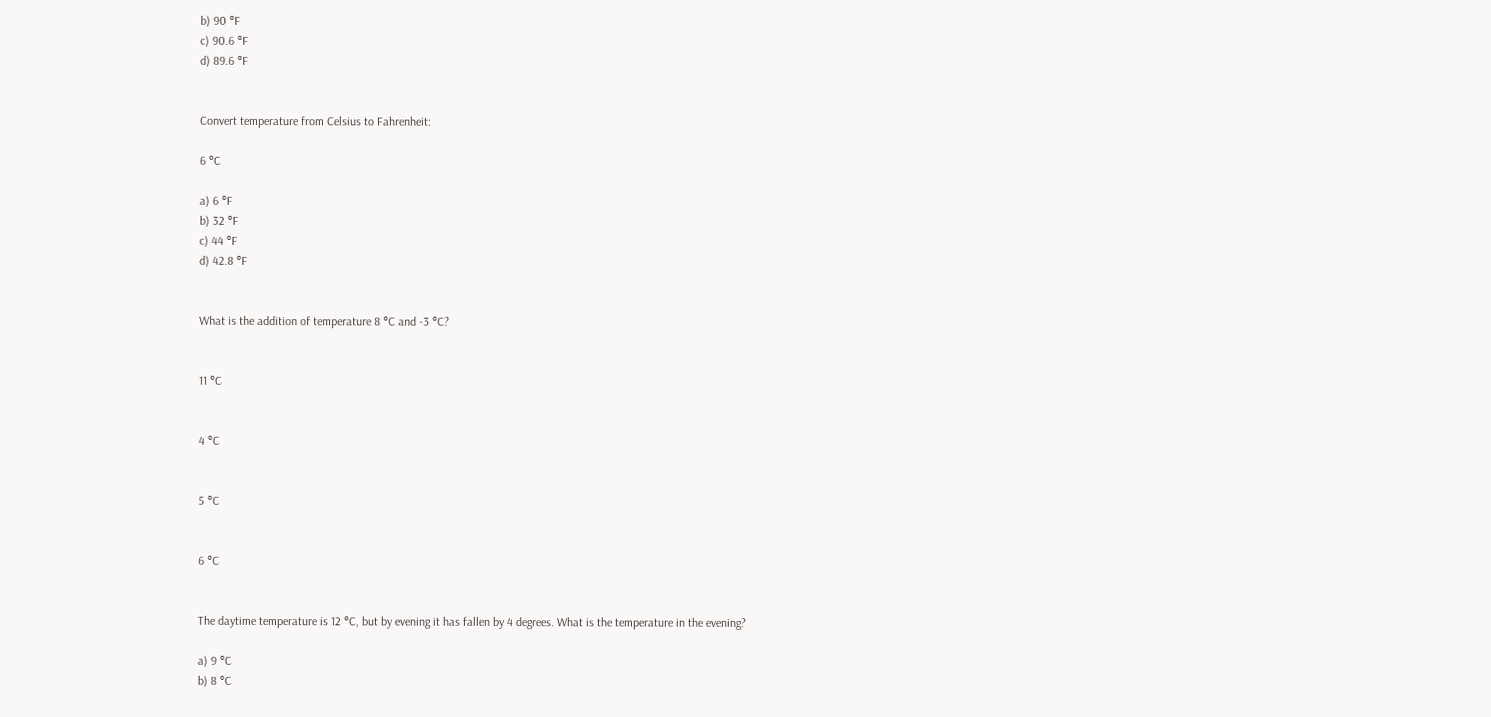b) 90 °F
c) 90.6 °F
d) 89.6 °F


Convert temperature from Celsius to Fahrenheit:

6 °C

a) 6 °F
b) 32 °F
c) 44 °F
d) 42.8 °F


What is the addition of temperature 8 °C and -3 °C?


11 °C


4 °C


5 °C


6 °C


The daytime temperature is 12 °C, but by evening it has fallen by 4 degrees. What is the temperature in the evening?

a) 9 °C
b) 8 °C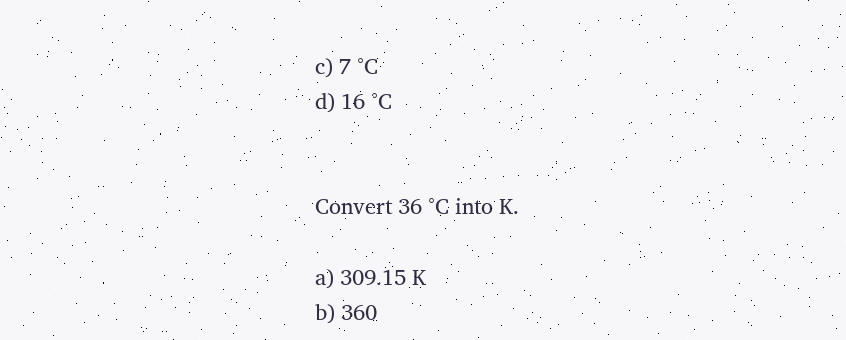c) 7 °C
d) 16 °C


Convert 36 °C into K.

a) 309.15 K
b) 360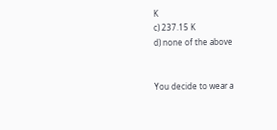K
c) 237.15 K
d) none of the above


You decide to wear a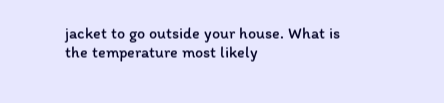jacket to go outside your house. What is the temperature most likely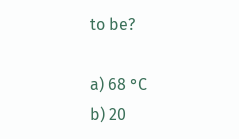to be?

a) 68 °C
b) 20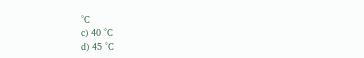°C
c) 40 °C
d) 45 °C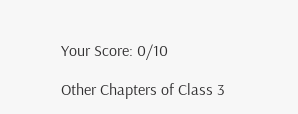Your Score: 0/10

Other Chapters of Class 3